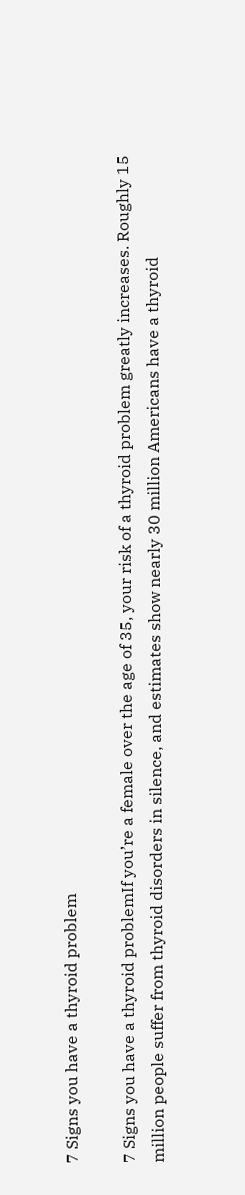7 Signs you have a thyroid problem

7 Signs you have a thyroid problemIf you’re a female over the age of 35, your risk of a thyroid problem greatly increases. Roughly 15 million people suffer from thyroid disorders in silence, and estimates show nearly 30 million Americans have a thyroid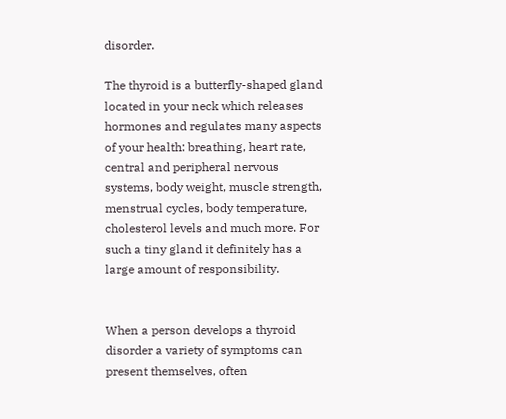disorder.

The thyroid is a butterfly-shaped gland located in your neck which releases hormones and regulates many aspects of your health: breathing, heart rate, central and peripheral nervous systems, body weight, muscle strength, menstrual cycles, body temperature, cholesterol levels and much more. For such a tiny gland it definitely has a large amount of responsibility.


When a person develops a thyroid disorder a variety of symptoms can present themselves, often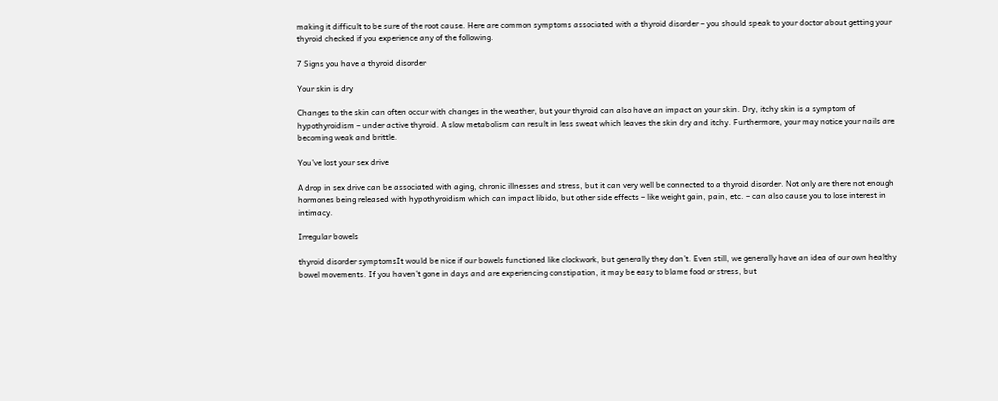making it difficult to be sure of the root cause. Here are common symptoms associated with a thyroid disorder – you should speak to your doctor about getting your thyroid checked if you experience any of the following.

7 Signs you have a thyroid disorder

Your skin is dry

Changes to the skin can often occur with changes in the weather, but your thyroid can also have an impact on your skin. Dry, itchy skin is a symptom of hypothyroidism – under active thyroid. A slow metabolism can result in less sweat which leaves the skin dry and itchy. Furthermore, your may notice your nails are becoming weak and brittle.

You’ve lost your sex drive

A drop in sex drive can be associated with aging, chronic illnesses and stress, but it can very well be connected to a thyroid disorder. Not only are there not enough hormones being released with hypothyroidism which can impact libido, but other side effects – like weight gain, pain, etc. – can also cause you to lose interest in intimacy.

Irregular bowels

thyroid disorder symptomsIt would be nice if our bowels functioned like clockwork, but generally they don’t. Even still, we generally have an idea of our own healthy bowel movements. If you haven’t gone in days and are experiencing constipation, it may be easy to blame food or stress, but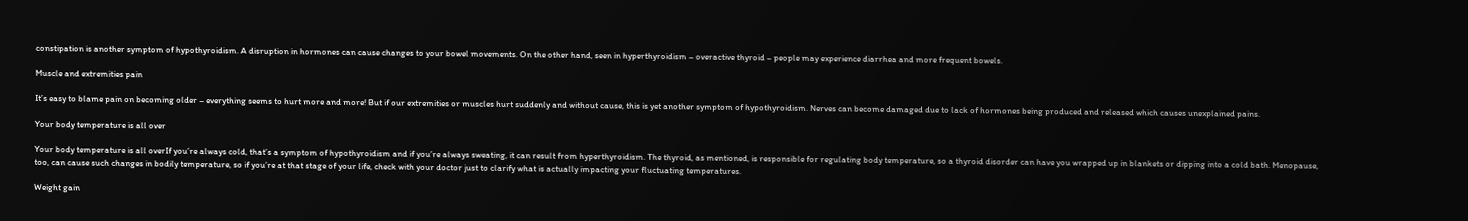constipation is another symptom of hypothyroidism. A disruption in hormones can cause changes to your bowel movements. On the other hand, seen in hyperthyroidism – overactive thyroid – people may experience diarrhea and more frequent bowels.

Muscle and extremities pain

It’s easy to blame pain on becoming older – everything seems to hurt more and more! But if our extremities or muscles hurt suddenly and without cause, this is yet another symptom of hypothyroidism. Nerves can become damaged due to lack of hormones being produced and released which causes unexplained pains.

Your body temperature is all over

Your body temperature is all overIf you’re always cold, that’s a symptom of hypothyroidism and if you’re always sweating, it can result from hyperthyroidism. The thyroid, as mentioned, is responsible for regulating body temperature, so a thyroid disorder can have you wrapped up in blankets or dipping into a cold bath. Menopause, too, can cause such changes in bodily temperature, so if you’re at that stage of your life, check with your doctor just to clarify what is actually impacting your fluctuating temperatures.

Weight gain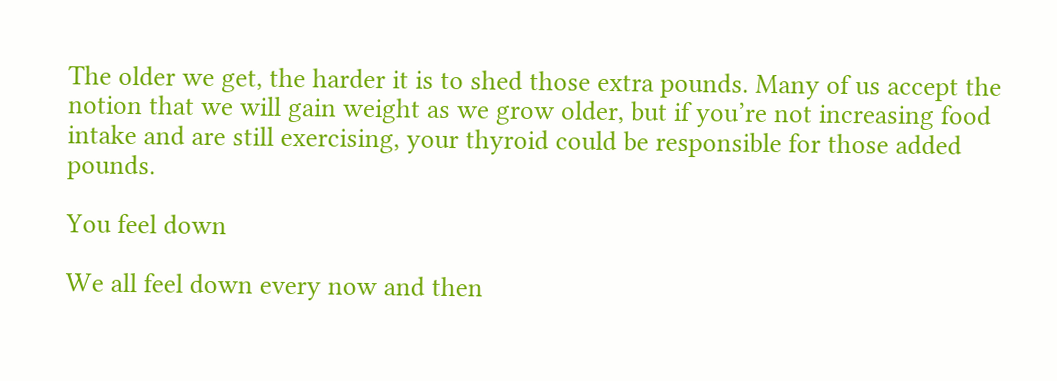The older we get, the harder it is to shed those extra pounds. Many of us accept the notion that we will gain weight as we grow older, but if you’re not increasing food intake and are still exercising, your thyroid could be responsible for those added pounds.

You feel down

We all feel down every now and then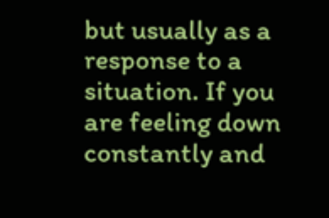but usually as a response to a situation. If you are feeling down constantly and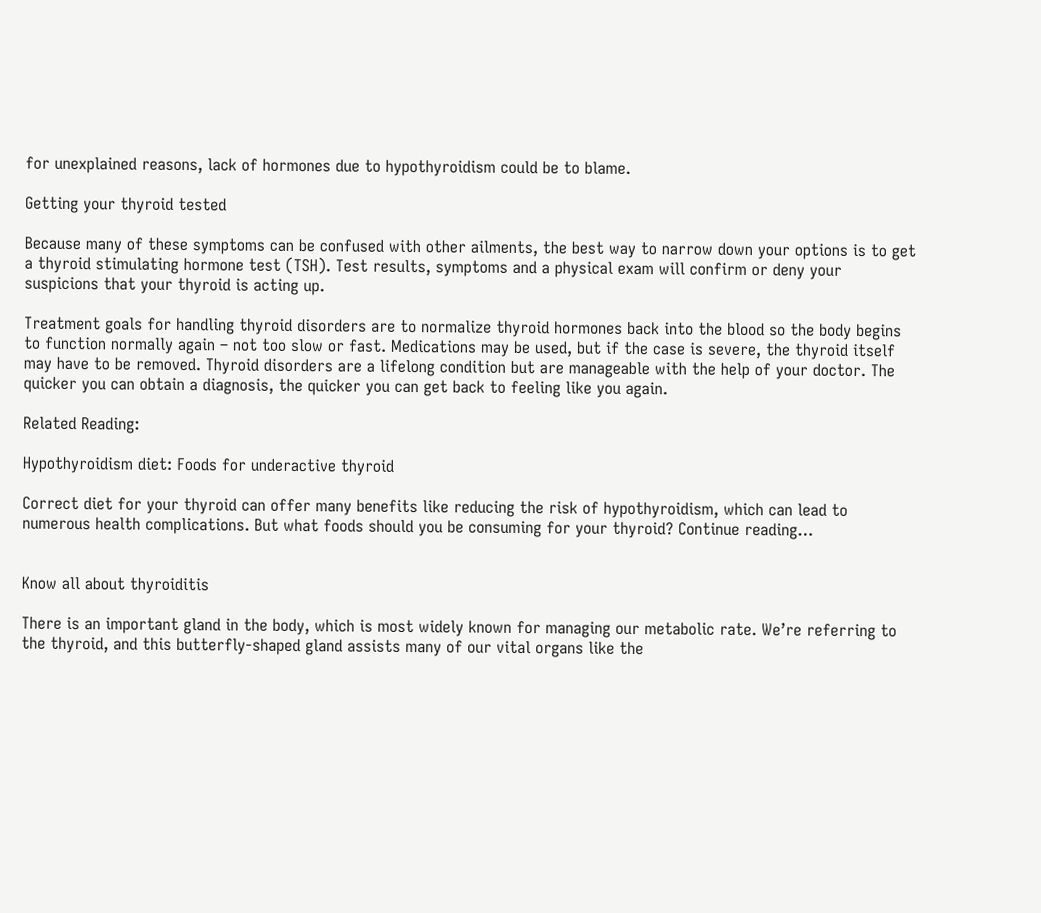for unexplained reasons, lack of hormones due to hypothyroidism could be to blame.

Getting your thyroid tested

Because many of these symptoms can be confused with other ailments, the best way to narrow down your options is to get a thyroid stimulating hormone test (TSH). Test results, symptoms and a physical exam will confirm or deny your suspicions that your thyroid is acting up.

Treatment goals for handling thyroid disorders are to normalize thyroid hormones back into the blood so the body begins to function normally again – not too slow or fast. Medications may be used, but if the case is severe, the thyroid itself may have to be removed. Thyroid disorders are a lifelong condition but are manageable with the help of your doctor. The quicker you can obtain a diagnosis, the quicker you can get back to feeling like you again.

Related Reading:

Hypothyroidism diet: Foods for underactive thyroid

Correct diet for your thyroid can offer many benefits like reducing the risk of hypothyroidism, which can lead to numerous health complications. But what foods should you be consuming for your thyroid? Continue reading…


Know all about thyroiditis

There is an important gland in the body, which is most widely known for managing our metabolic rate. We’re referring to the thyroid, and this butterfly-shaped gland assists many of our vital organs like the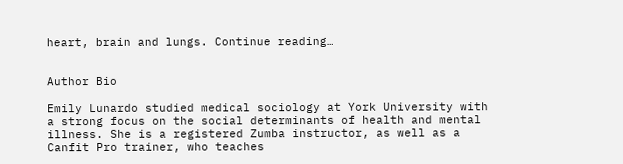heart, brain and lungs. Continue reading…


Author Bio

Emily Lunardo studied medical sociology at York University with a strong focus on the social determinants of health and mental illness. She is a registered Zumba instructor, as well as a Canfit Pro trainer, who teaches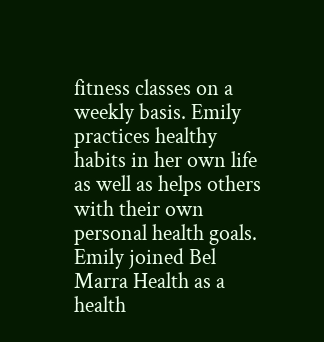fitness classes on a weekly basis. Emily practices healthy habits in her own life as well as helps others with their own personal health goals. Emily joined Bel Marra Health as a health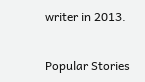writer in 2013.


Popular Stories